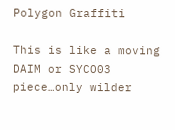Polygon Graffiti

This is like a moving DAIM or SYCO03 piece…only wilder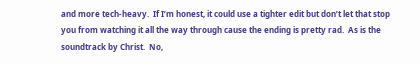and more tech-heavy.  If I’m honest, it could use a tighter edit but don’t let that stop you from watching it all the way through cause the ending is pretty rad.  As is the soundtrack by Christ.  No,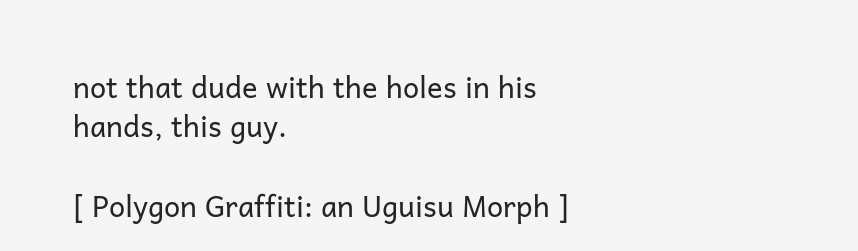not that dude with the holes in his hands, this guy.

[ Polygon Graffiti: an Uguisu Morph ]